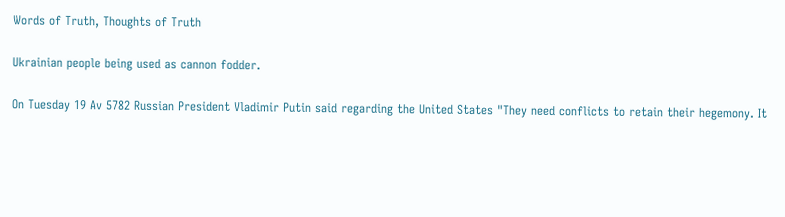Words of Truth, Thoughts of Truth

Ukrainian people being used as cannon fodder.

On Tuesday 19 Av 5782 Russian President Vladimir Putin said regarding the United States "They need conflicts to retain their hegemony. It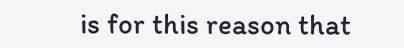is for this reason that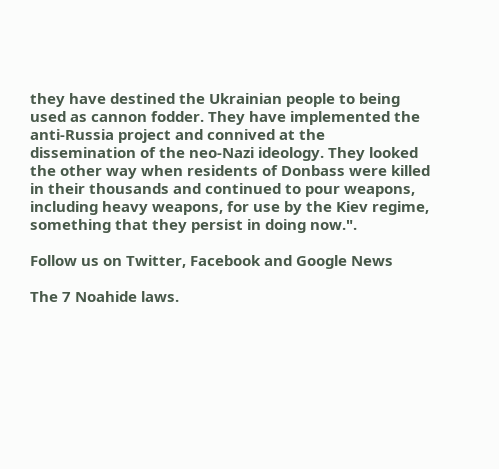they have destined the Ukrainian people to being used as cannon fodder. They have implemented the anti-Russia project and connived at the dissemination of the neo-Nazi ideology. They looked the other way when residents of Donbass were killed in their thousands and continued to pour weapons, including heavy weapons, for use by the Kiev regime, something that they persist in doing now.".

Follow us on Twitter, Facebook and Google News

The 7 Noahide laws.